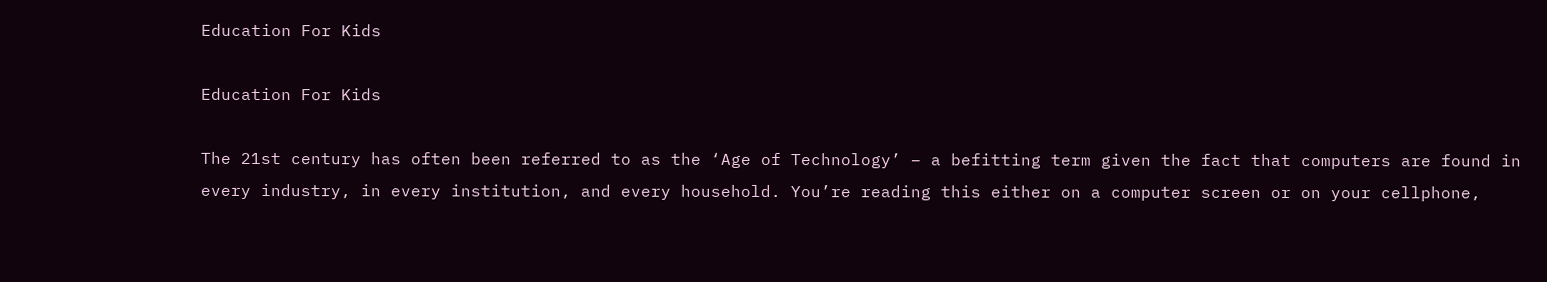Education For Kids

Education For Kids

The 21st century has often been referred to as the ‘Age of Technology’ – a befitting term given the fact that computers are found in every industry, in every institution, and every household. You’re reading this either on a computer screen or on your cellphone,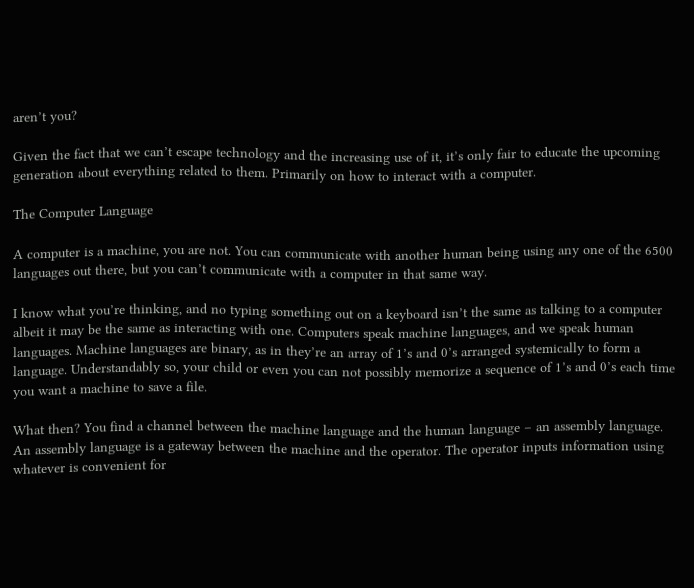aren’t you?

Given the fact that we can’t escape technology and the increasing use of it, it’s only fair to educate the upcoming generation about everything related to them. Primarily on how to interact with a computer.

The Computer Language

A computer is a machine, you are not. You can communicate with another human being using any one of the 6500 languages out there, but you can’t communicate with a computer in that same way.

I know what you’re thinking, and no typing something out on a keyboard isn’t the same as talking to a computer albeit it may be the same as interacting with one. Computers speak machine languages, and we speak human languages. Machine languages are binary, as in they’re an array of 1’s and 0’s arranged systemically to form a language. Understandably so, your child or even you can not possibly memorize a sequence of 1’s and 0’s each time you want a machine to save a file.

What then? You find a channel between the machine language and the human language – an assembly language. An assembly language is a gateway between the machine and the operator. The operator inputs information using whatever is convenient for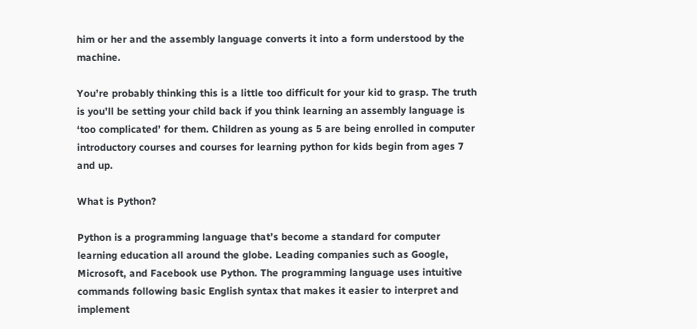him or her and the assembly language converts it into a form understood by the machine.

You’re probably thinking this is a little too difficult for your kid to grasp. The truth is you’ll be setting your child back if you think learning an assembly language is ‘too complicated’ for them. Children as young as 5 are being enrolled in computer introductory courses and courses for learning python for kids begin from ages 7 and up.

What is Python?

Python is a programming language that’s become a standard for computer learning education all around the globe. Leading companies such as Google, Microsoft, and Facebook use Python. The programming language uses intuitive commands following basic English syntax that makes it easier to interpret and implement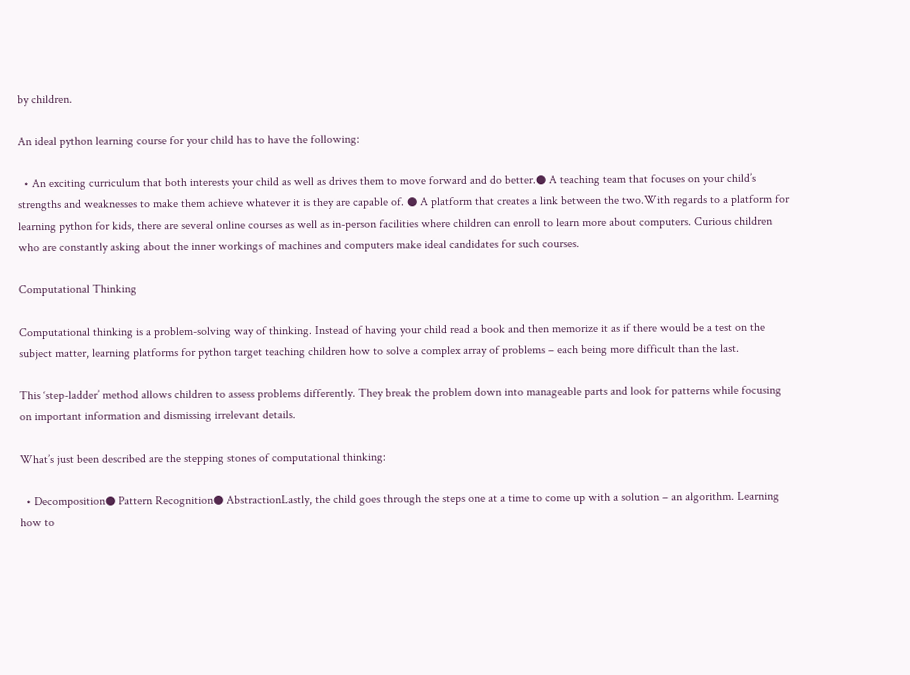by children.

An ideal python learning course for your child has to have the following:

  • An exciting curriculum that both interests your child as well as drives them to move forward and do better.● A teaching team that focuses on your child’s strengths and weaknesses to make them achieve whatever it is they are capable of. ● A platform that creates a link between the two.With regards to a platform for learning python for kids, there are several online courses as well as in-person facilities where children can enroll to learn more about computers. Curious children who are constantly asking about the inner workings of machines and computers make ideal candidates for such courses.

Computational Thinking

Computational thinking is a problem-solving way of thinking. Instead of having your child read a book and then memorize it as if there would be a test on the subject matter, learning platforms for python target teaching children how to solve a complex array of problems – each being more difficult than the last.

This ‘step-ladder’ method allows children to assess problems differently. They break the problem down into manageable parts and look for patterns while focusing on important information and dismissing irrelevant details.

What’s just been described are the stepping stones of computational thinking:

  • Decomposition● Pattern Recognition● AbstractionLastly, the child goes through the steps one at a time to come up with a solution – an algorithm. Learning how to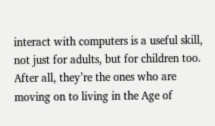interact with computers is a useful skill, not just for adults, but for children too. After all, they’re the ones who are moving on to living in the Age of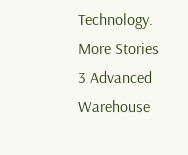Technology.
More Stories
3 Advanced Warehouse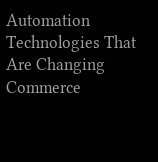Automation Technologies That Are Changing Commerce